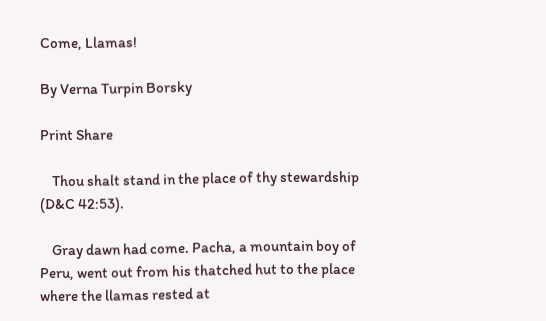Come, Llamas!

By Verna Turpin Borsky

Print Share

    Thou shalt stand in the place of thy stewardship (D&C 42:53).

    Gray dawn had come. Pacha, a mountain boy of Peru, went out from his thatched hut to the place where the llamas rested at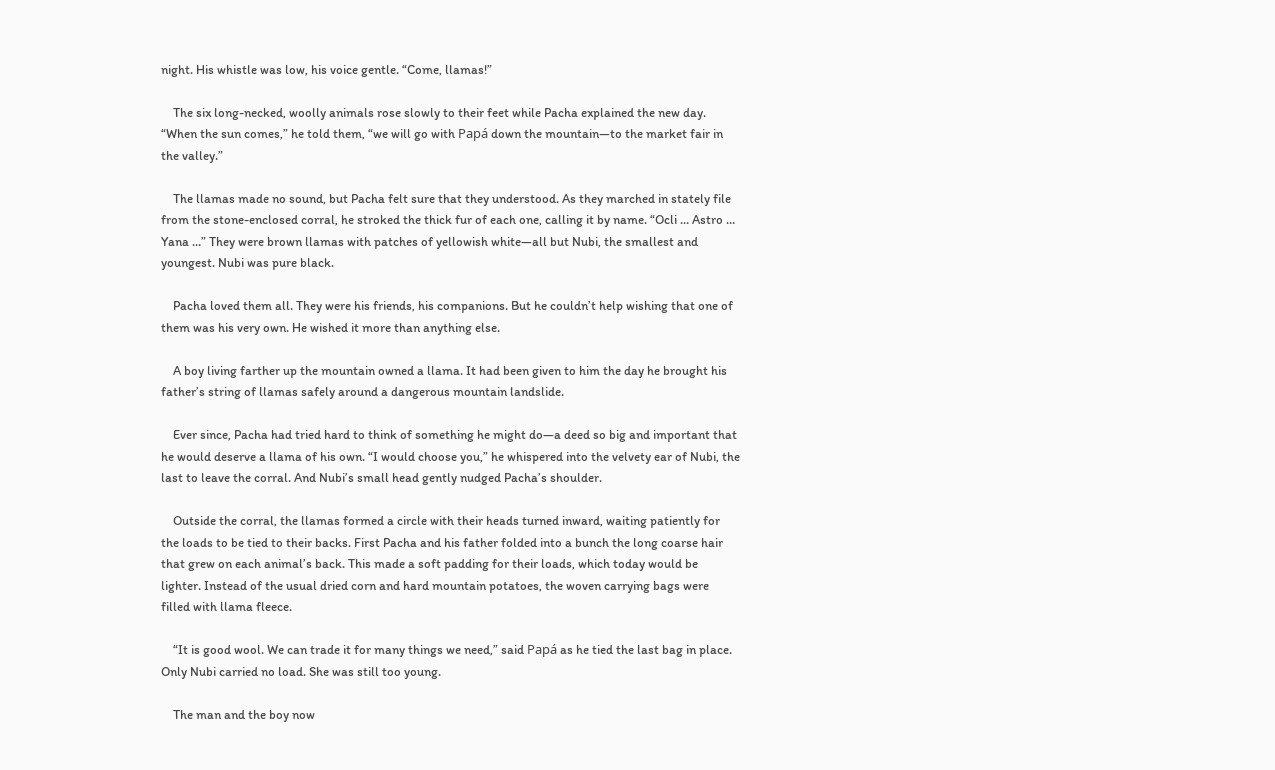night. His whistle was low, his voice gentle. “Come, llamas!”

    The six long-necked, woolly animals rose slowly to their feet while Pacha explained the new day. “When the sun comes,” he told them, “we will go with Papá down the mountain—to the market fair in the valley.”

    The llamas made no sound, but Pacha felt sure that they understood. As they marched in stately file from the stone-enclosed corral, he stroked the thick fur of each one, calling it by name. “Ocli … Astro … Yana …” They were brown llamas with patches of yellowish white—all but Nubi, the smallest and youngest. Nubi was pure black.

    Pacha loved them all. They were his friends, his companions. But he couldn’t help wishing that one of them was his very own. He wished it more than anything else.

    A boy living farther up the mountain owned a llama. It had been given to him the day he brought his father’s string of llamas safely around a dangerous mountain landslide.

    Ever since, Pacha had tried hard to think of something he might do—a deed so big and important that he would deserve a llama of his own. “I would choose you,” he whispered into the velvety ear of Nubi, the last to leave the corral. And Nubi’s small head gently nudged Pacha’s shoulder.

    Outside the corral, the llamas formed a circle with their heads turned inward, waiting patiently for the loads to be tied to their backs. First Pacha and his father folded into a bunch the long coarse hair that grew on each animal’s back. This made a soft padding for their loads, which today would be lighter. Instead of the usual dried corn and hard mountain potatoes, the woven carrying bags were filled with llama fleece.

    “It is good wool. We can trade it for many things we need,” said Papá as he tied the last bag in place. Only Nubi carried no load. She was still too young.

    The man and the boy now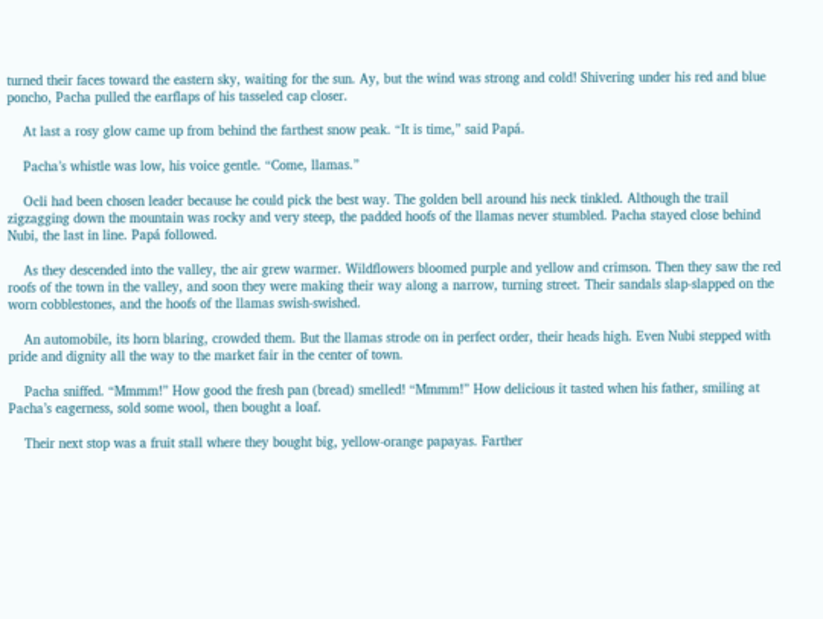turned their faces toward the eastern sky, waiting for the sun. Ay, but the wind was strong and cold! Shivering under his red and blue poncho, Pacha pulled the earflaps of his tasseled cap closer.

    At last a rosy glow came up from behind the farthest snow peak. “It is time,” said Papá.

    Pacha’s whistle was low, his voice gentle. “Come, llamas.”

    Ocli had been chosen leader because he could pick the best way. The golden bell around his neck tinkled. Although the trail zigzagging down the mountain was rocky and very steep, the padded hoofs of the llamas never stumbled. Pacha stayed close behind Nubi, the last in line. Papá followed.

    As they descended into the valley, the air grew warmer. Wildflowers bloomed purple and yellow and crimson. Then they saw the red roofs of the town in the valley, and soon they were making their way along a narrow, turning street. Their sandals slap-slapped on the worn cobblestones, and the hoofs of the llamas swish-swished.

    An automobile, its horn blaring, crowded them. But the llamas strode on in perfect order, their heads high. Even Nubi stepped with pride and dignity all the way to the market fair in the center of town.

    Pacha sniffed. “Mmmm!” How good the fresh pan (bread) smelled! “Mmmm!” How delicious it tasted when his father, smiling at Pacha’s eagerness, sold some wool, then bought a loaf.

    Their next stop was a fruit stall where they bought big, yellow-orange papayas. Farther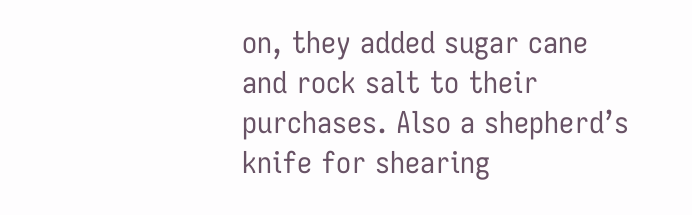on, they added sugar cane and rock salt to their purchases. Also a shepherd’s knife for shearing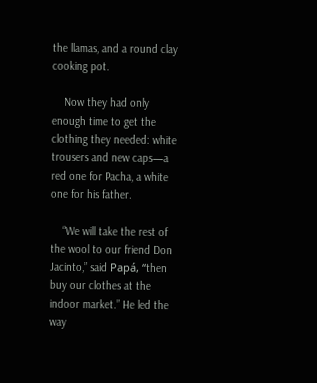the llamas, and a round clay cooking pot.

    Now they had only enough time to get the clothing they needed: white trousers and new caps—a red one for Pacha, a white one for his father.

    “We will take the rest of the wool to our friend Don Jacinto,” said Papá, “then buy our clothes at the indoor market.” He led the way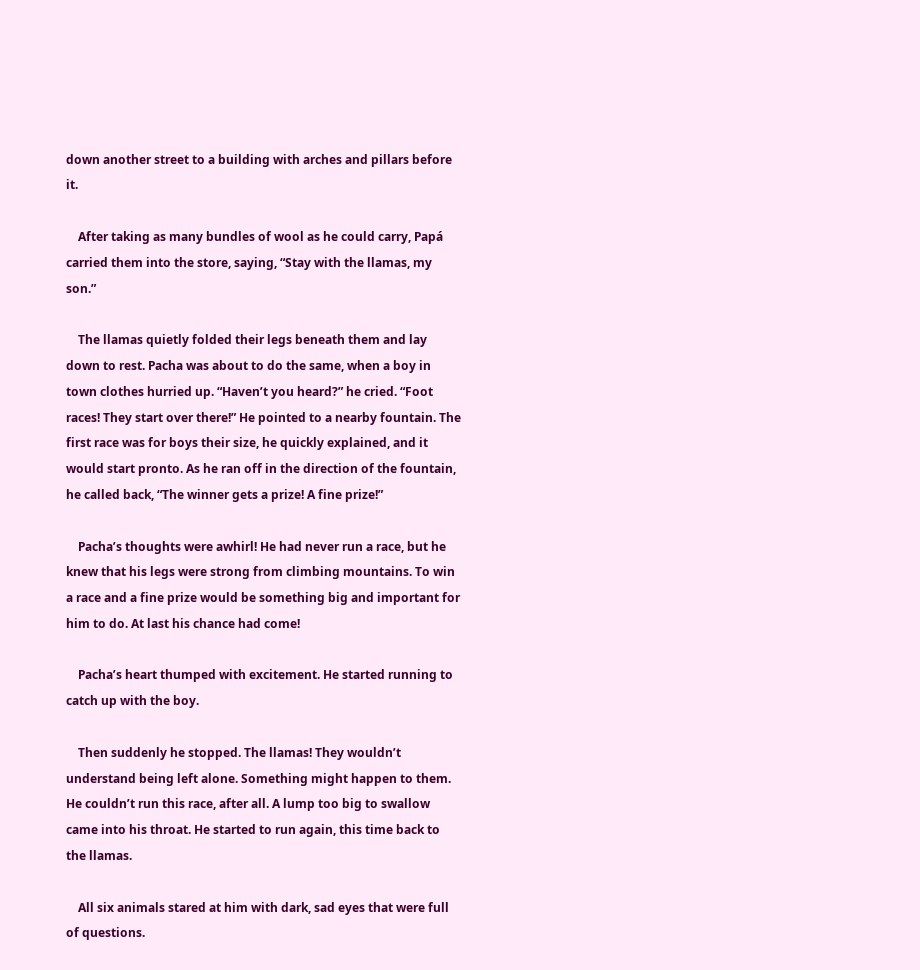down another street to a building with arches and pillars before it.

    After taking as many bundles of wool as he could carry, Papá carried them into the store, saying, “Stay with the llamas, my son.”

    The llamas quietly folded their legs beneath them and lay down to rest. Pacha was about to do the same, when a boy in town clothes hurried up. “Haven’t you heard?” he cried. “Foot races! They start over there!” He pointed to a nearby fountain. The first race was for boys their size, he quickly explained, and it would start pronto. As he ran off in the direction of the fountain, he called back, “The winner gets a prize! A fine prize!”

    Pacha’s thoughts were awhirl! He had never run a race, but he knew that his legs were strong from climbing mountains. To win a race and a fine prize would be something big and important for him to do. At last his chance had come!

    Pacha’s heart thumped with excitement. He started running to catch up with the boy.

    Then suddenly he stopped. The llamas! They wouldn’t understand being left alone. Something might happen to them. He couldn’t run this race, after all. A lump too big to swallow came into his throat. He started to run again, this time back to the llamas.

    All six animals stared at him with dark, sad eyes that were full of questions.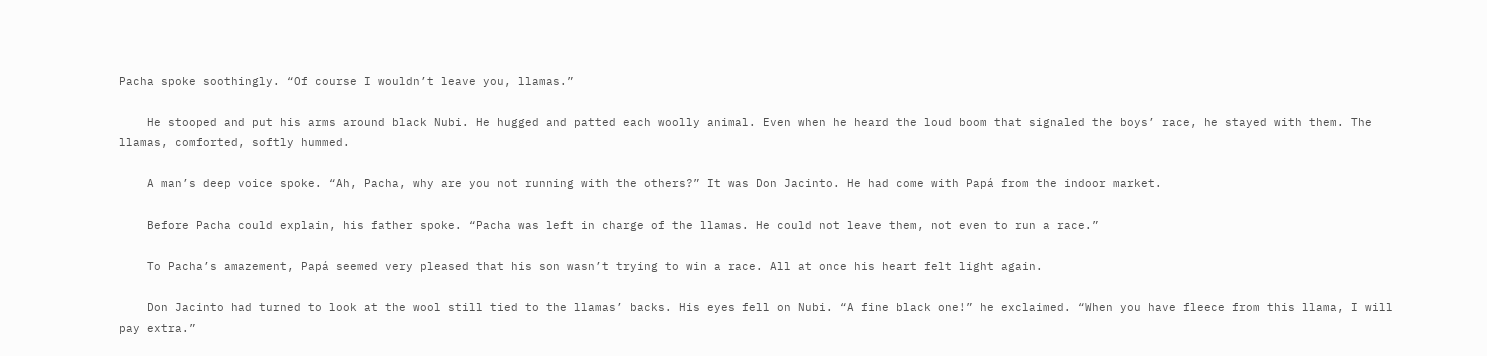Pacha spoke soothingly. “Of course I wouldn’t leave you, llamas.”

    He stooped and put his arms around black Nubi. He hugged and patted each woolly animal. Even when he heard the loud boom that signaled the boys’ race, he stayed with them. The llamas, comforted, softly hummed.

    A man’s deep voice spoke. “Ah, Pacha, why are you not running with the others?” It was Don Jacinto. He had come with Papá from the indoor market.

    Before Pacha could explain, his father spoke. “Pacha was left in charge of the llamas. He could not leave them, not even to run a race.”

    To Pacha’s amazement, Papá seemed very pleased that his son wasn’t trying to win a race. All at once his heart felt light again.

    Don Jacinto had turned to look at the wool still tied to the llamas’ backs. His eyes fell on Nubi. “A fine black one!” he exclaimed. “When you have fleece from this llama, I will pay extra.”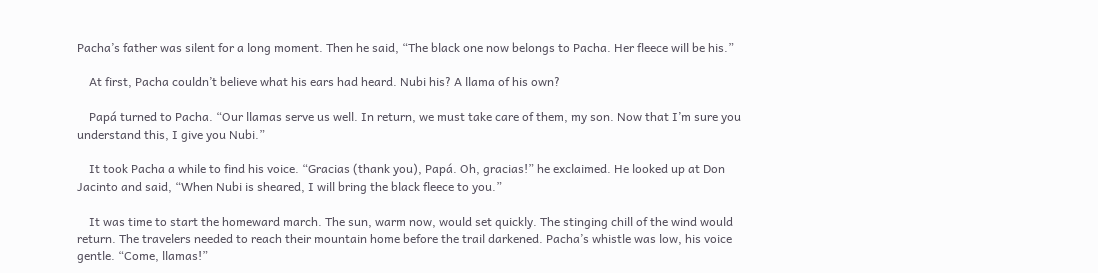Pacha’s father was silent for a long moment. Then he said, “The black one now belongs to Pacha. Her fleece will be his.”

    At first, Pacha couldn’t believe what his ears had heard. Nubi his? A llama of his own?

    Papá turned to Pacha. “Our llamas serve us well. In return, we must take care of them, my son. Now that I’m sure you understand this, I give you Nubi.”

    It took Pacha a while to find his voice. “Gracias (thank you), Papá. Oh, gracias!” he exclaimed. He looked up at Don Jacinto and said, “When Nubi is sheared, I will bring the black fleece to you.”

    It was time to start the homeward march. The sun, warm now, would set quickly. The stinging chill of the wind would return. The travelers needed to reach their mountain home before the trail darkened. Pacha’s whistle was low, his voice gentle. “Come, llamas!”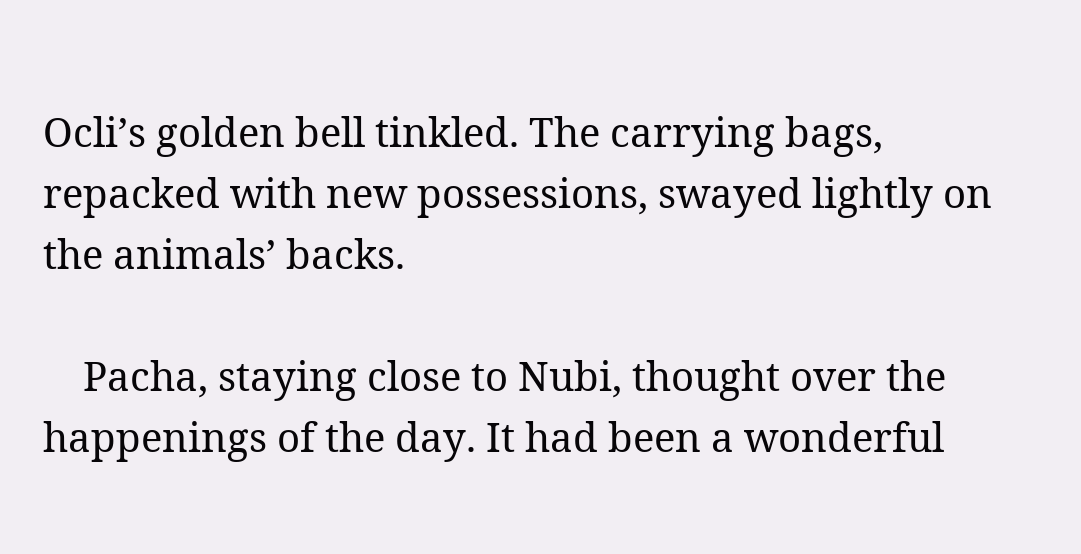Ocli’s golden bell tinkled. The carrying bags, repacked with new possessions, swayed lightly on the animals’ backs.

    Pacha, staying close to Nubi, thought over the happenings of the day. It had been a wonderful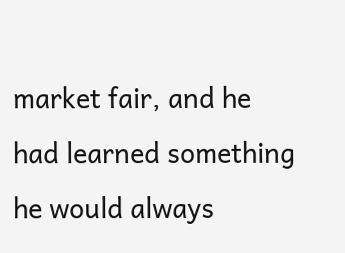market fair, and he had learned something he would always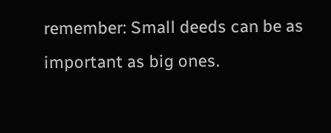remember: Small deeds can be as important as big ones.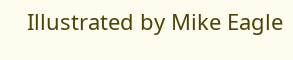Illustrated by Mike Eagle